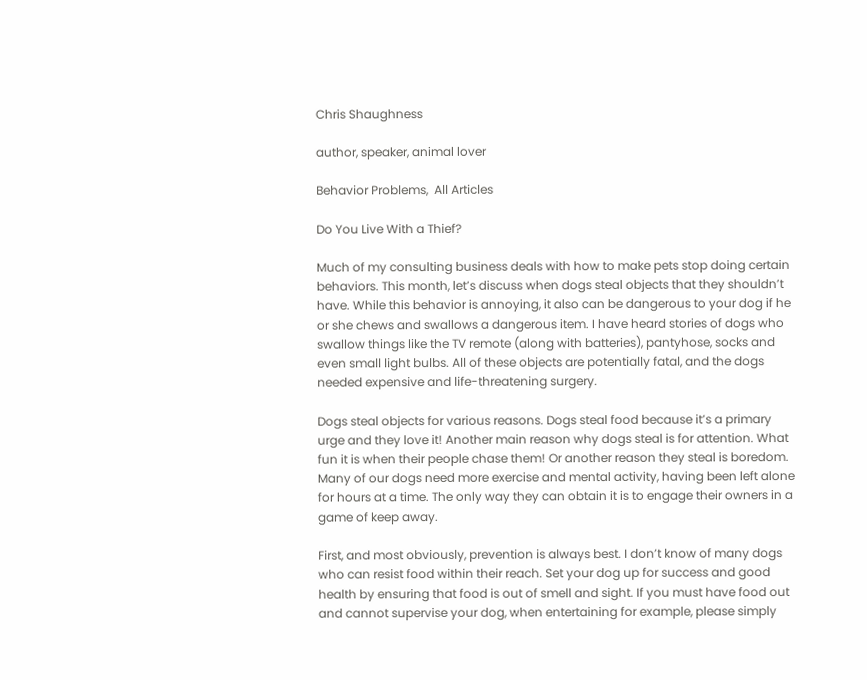Chris Shaughness

author, speaker, animal lover

Behavior Problems,  All Articles

Do You Live With a Thief?

Much of my consulting business deals with how to make pets stop doing certain behaviors. This month, let’s discuss when dogs steal objects that they shouldn’t have. While this behavior is annoying, it also can be dangerous to your dog if he or she chews and swallows a dangerous item. I have heard stories of dogs who swallow things like the TV remote (along with batteries), pantyhose, socks and even small light bulbs. All of these objects are potentially fatal, and the dogs needed expensive and life-threatening surgery.

Dogs steal objects for various reasons. Dogs steal food because it’s a primary urge and they love it! Another main reason why dogs steal is for attention. What fun it is when their people chase them! Or another reason they steal is boredom. Many of our dogs need more exercise and mental activity, having been left alone for hours at a time. The only way they can obtain it is to engage their owners in a game of keep away.

First, and most obviously, prevention is always best. I don’t know of many dogs who can resist food within their reach. Set your dog up for success and good health by ensuring that food is out of smell and sight. If you must have food out and cannot supervise your dog, when entertaining for example, please simply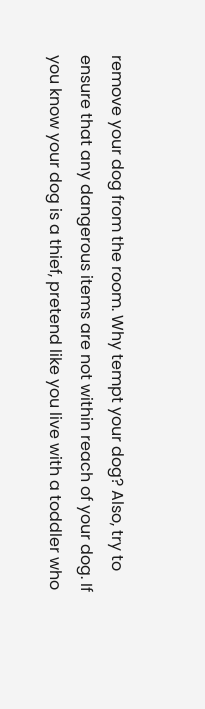remove your dog from the room. Why tempt your dog? Also, try to ensure that any dangerous items are not within reach of your dog. If you know your dog is a thief, pretend like you live with a toddler who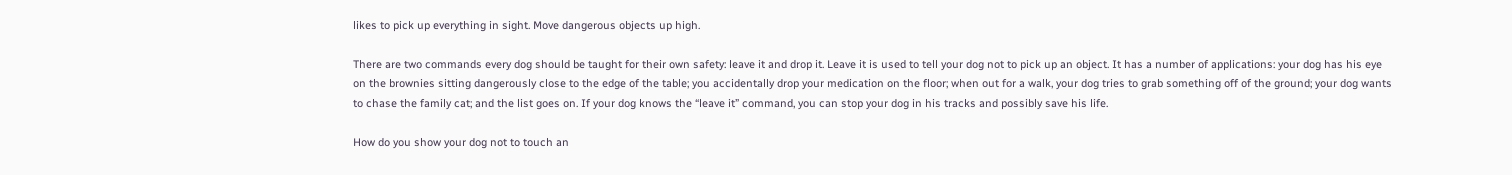likes to pick up everything in sight. Move dangerous objects up high.

There are two commands every dog should be taught for their own safety: leave it and drop it. Leave it is used to tell your dog not to pick up an object. It has a number of applications: your dog has his eye on the brownies sitting dangerously close to the edge of the table; you accidentally drop your medication on the floor; when out for a walk, your dog tries to grab something off of the ground; your dog wants to chase the family cat; and the list goes on. If your dog knows the “leave it” command, you can stop your dog in his tracks and possibly save his life.

How do you show your dog not to touch an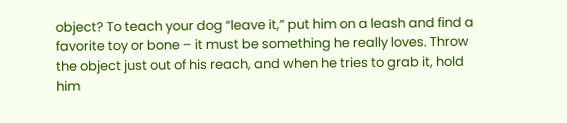object? To teach your dog “leave it,” put him on a leash and find a favorite toy or bone – it must be something he really loves. Throw the object just out of his reach, and when he tries to grab it, hold him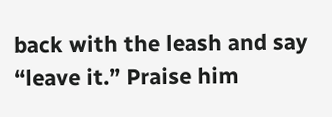back with the leash and say “leave it.” Praise him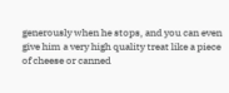generously when he stops, and you can even give him a very high quality treat like a piece of cheese or canned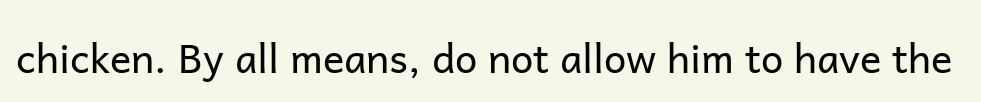chicken. By all means, do not allow him to have the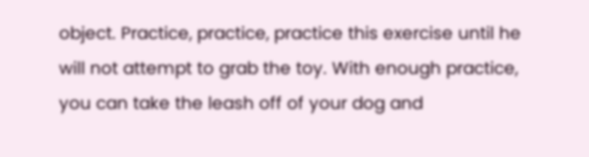object. Practice, practice, practice this exercise until he will not attempt to grab the toy. With enough practice, you can take the leash off of your dog and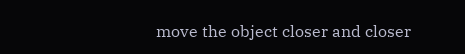move the object closer and closer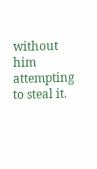without him attempting to steal it.